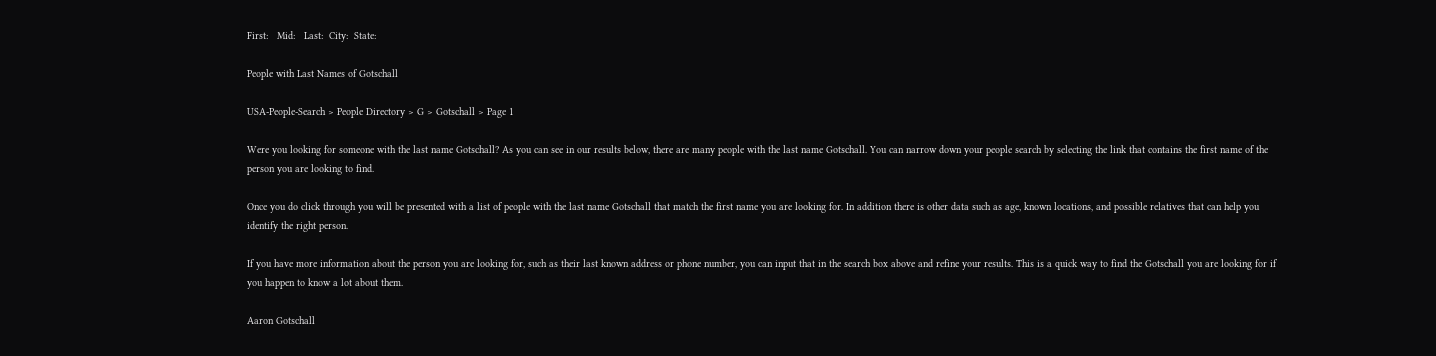First:   Mid:   Last:  City:  State:

People with Last Names of Gotschall

USA-People-Search > People Directory > G > Gotschall > Page 1

Were you looking for someone with the last name Gotschall? As you can see in our results below, there are many people with the last name Gotschall. You can narrow down your people search by selecting the link that contains the first name of the person you are looking to find.

Once you do click through you will be presented with a list of people with the last name Gotschall that match the first name you are looking for. In addition there is other data such as age, known locations, and possible relatives that can help you identify the right person.

If you have more information about the person you are looking for, such as their last known address or phone number, you can input that in the search box above and refine your results. This is a quick way to find the Gotschall you are looking for if you happen to know a lot about them.

Aaron Gotschall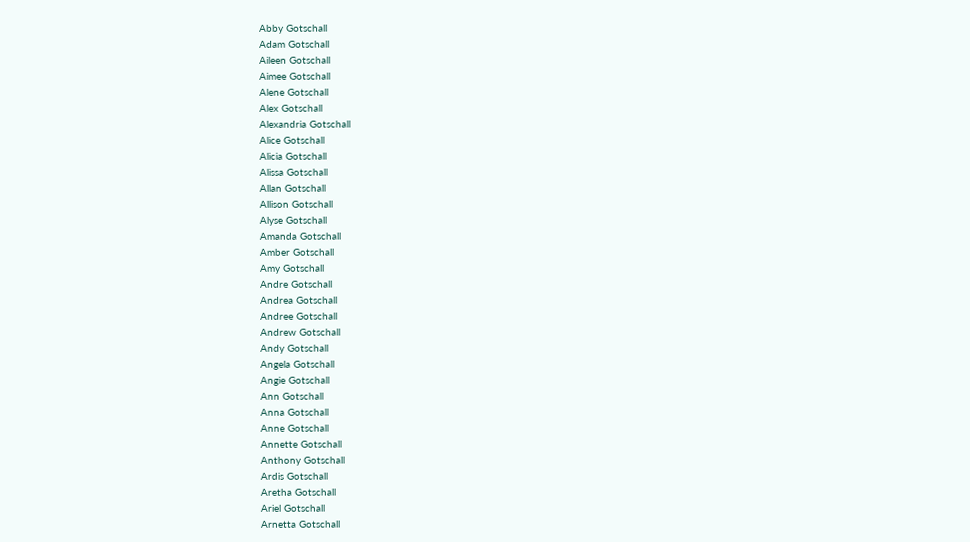Abby Gotschall
Adam Gotschall
Aileen Gotschall
Aimee Gotschall
Alene Gotschall
Alex Gotschall
Alexandria Gotschall
Alice Gotschall
Alicia Gotschall
Alissa Gotschall
Allan Gotschall
Allison Gotschall
Alyse Gotschall
Amanda Gotschall
Amber Gotschall
Amy Gotschall
Andre Gotschall
Andrea Gotschall
Andree Gotschall
Andrew Gotschall
Andy Gotschall
Angela Gotschall
Angie Gotschall
Ann Gotschall
Anna Gotschall
Anne Gotschall
Annette Gotschall
Anthony Gotschall
Ardis Gotschall
Aretha Gotschall
Ariel Gotschall
Arnetta Gotschall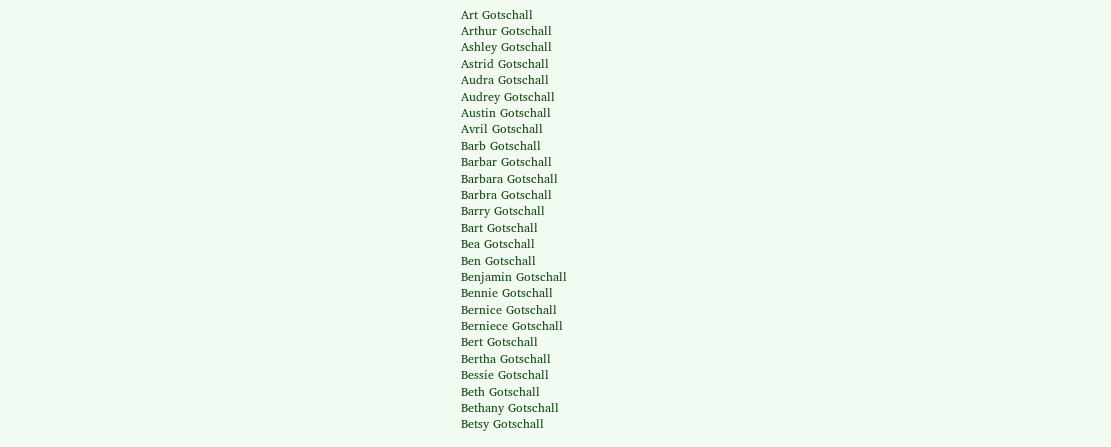Art Gotschall
Arthur Gotschall
Ashley Gotschall
Astrid Gotschall
Audra Gotschall
Audrey Gotschall
Austin Gotschall
Avril Gotschall
Barb Gotschall
Barbar Gotschall
Barbara Gotschall
Barbra Gotschall
Barry Gotschall
Bart Gotschall
Bea Gotschall
Ben Gotschall
Benjamin Gotschall
Bennie Gotschall
Bernice Gotschall
Berniece Gotschall
Bert Gotschall
Bertha Gotschall
Bessie Gotschall
Beth Gotschall
Bethany Gotschall
Betsy Gotschall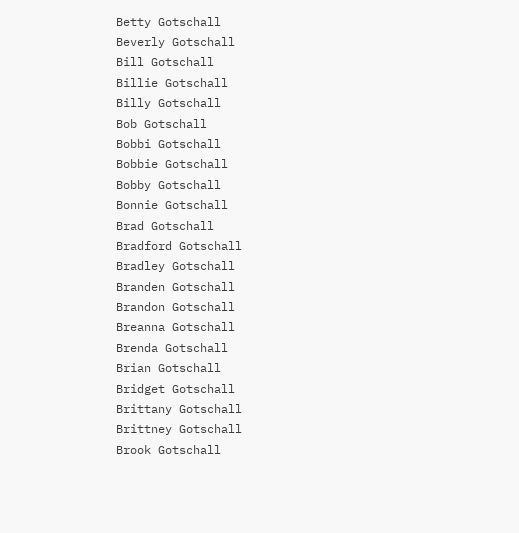Betty Gotschall
Beverly Gotschall
Bill Gotschall
Billie Gotschall
Billy Gotschall
Bob Gotschall
Bobbi Gotschall
Bobbie Gotschall
Bobby Gotschall
Bonnie Gotschall
Brad Gotschall
Bradford Gotschall
Bradley Gotschall
Branden Gotschall
Brandon Gotschall
Breanna Gotschall
Brenda Gotschall
Brian Gotschall
Bridget Gotschall
Brittany Gotschall
Brittney Gotschall
Brook Gotschall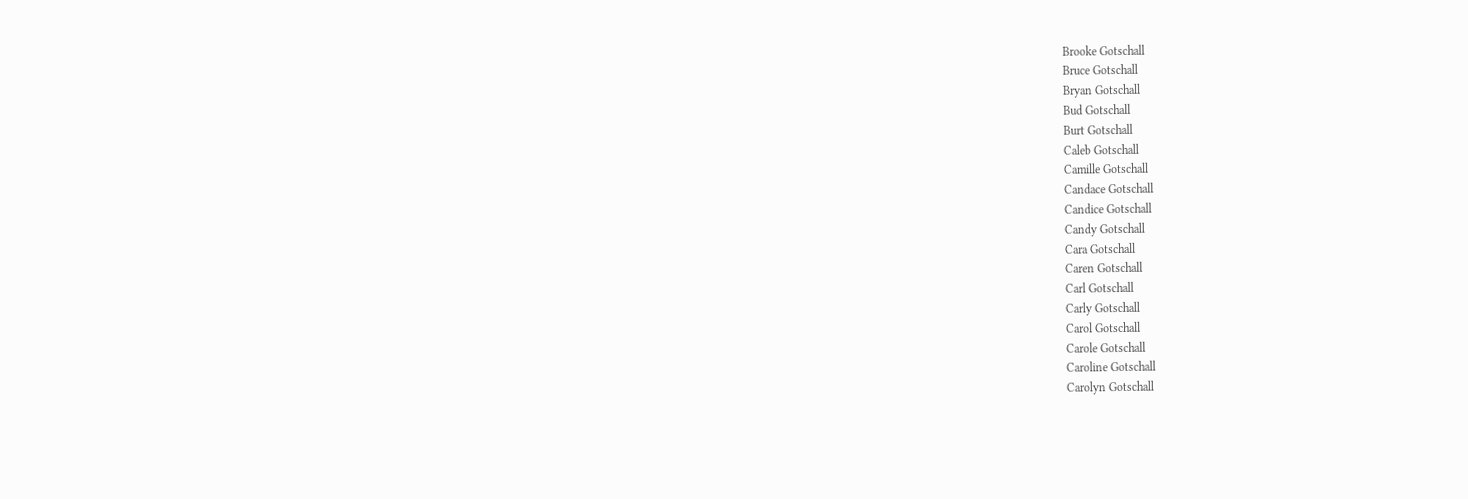Brooke Gotschall
Bruce Gotschall
Bryan Gotschall
Bud Gotschall
Burt Gotschall
Caleb Gotschall
Camille Gotschall
Candace Gotschall
Candice Gotschall
Candy Gotschall
Cara Gotschall
Caren Gotschall
Carl Gotschall
Carly Gotschall
Carol Gotschall
Carole Gotschall
Caroline Gotschall
Carolyn Gotschall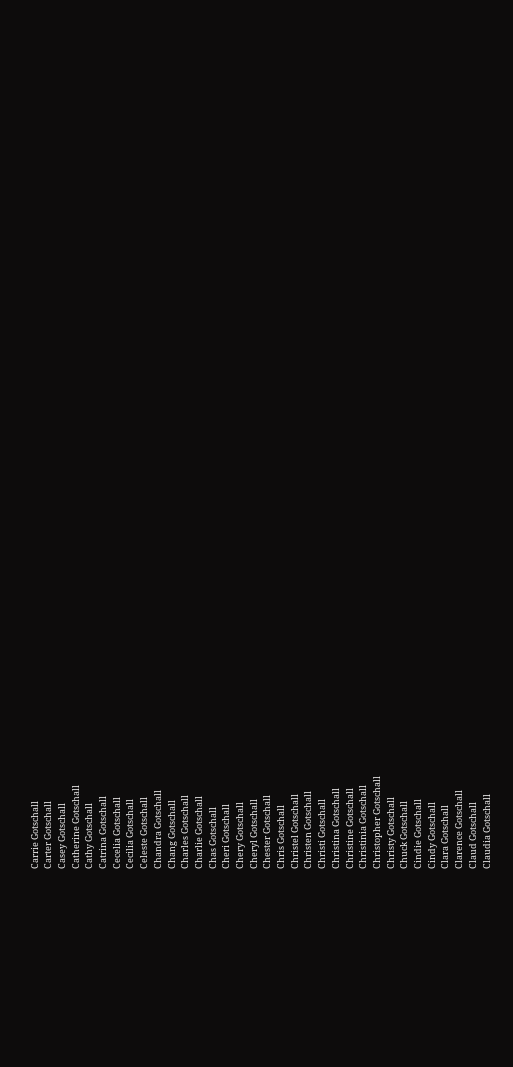Carrie Gotschall
Carter Gotschall
Casey Gotschall
Catherine Gotschall
Cathy Gotschall
Catrina Gotschall
Cecelia Gotschall
Cecilia Gotschall
Celeste Gotschall
Chandra Gotschall
Chang Gotschall
Charles Gotschall
Charlie Gotschall
Chas Gotschall
Cheri Gotschall
Chery Gotschall
Cheryl Gotschall
Chester Gotschall
Chris Gotschall
Christel Gotschall
Christen Gotschall
Christi Gotschall
Christina Gotschall
Christine Gotschall
Christinia Gotschall
Christopher Gotschall
Christy Gotschall
Chuck Gotschall
Cindie Gotschall
Cindy Gotschall
Clara Gotschall
Clarence Gotschall
Claud Gotschall
Claudia Gotschall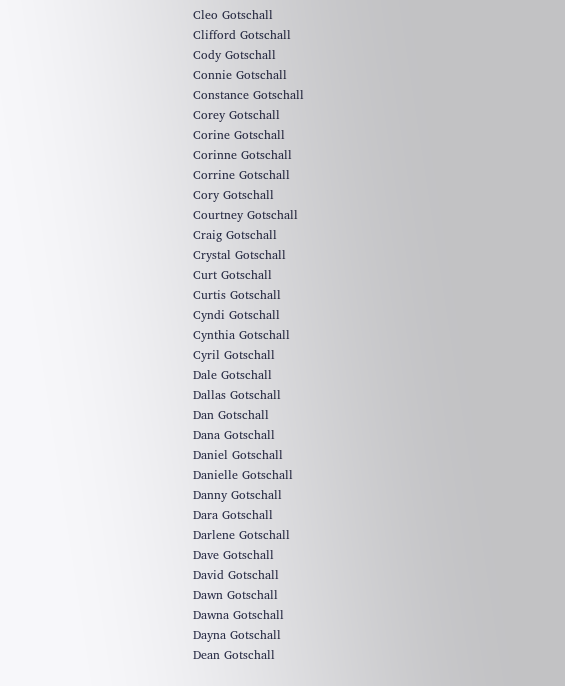Cleo Gotschall
Clifford Gotschall
Cody Gotschall
Connie Gotschall
Constance Gotschall
Corey Gotschall
Corine Gotschall
Corinne Gotschall
Corrine Gotschall
Cory Gotschall
Courtney Gotschall
Craig Gotschall
Crystal Gotschall
Curt Gotschall
Curtis Gotschall
Cyndi Gotschall
Cynthia Gotschall
Cyril Gotschall
Dale Gotschall
Dallas Gotschall
Dan Gotschall
Dana Gotschall
Daniel Gotschall
Danielle Gotschall
Danny Gotschall
Dara Gotschall
Darlene Gotschall
Dave Gotschall
David Gotschall
Dawn Gotschall
Dawna Gotschall
Dayna Gotschall
Dean Gotschall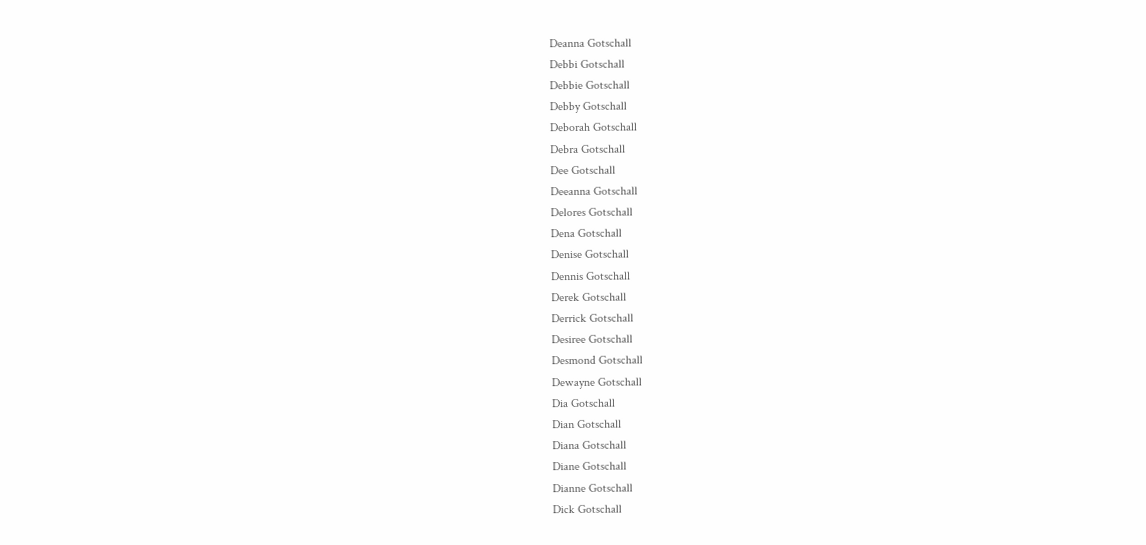Deanna Gotschall
Debbi Gotschall
Debbie Gotschall
Debby Gotschall
Deborah Gotschall
Debra Gotschall
Dee Gotschall
Deeanna Gotschall
Delores Gotschall
Dena Gotschall
Denise Gotschall
Dennis Gotschall
Derek Gotschall
Derrick Gotschall
Desiree Gotschall
Desmond Gotschall
Dewayne Gotschall
Dia Gotschall
Dian Gotschall
Diana Gotschall
Diane Gotschall
Dianne Gotschall
Dick Gotschall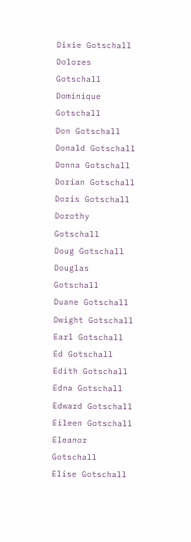Dixie Gotschall
Dolores Gotschall
Dominique Gotschall
Don Gotschall
Donald Gotschall
Donna Gotschall
Dorian Gotschall
Doris Gotschall
Dorothy Gotschall
Doug Gotschall
Douglas Gotschall
Duane Gotschall
Dwight Gotschall
Earl Gotschall
Ed Gotschall
Edith Gotschall
Edna Gotschall
Edward Gotschall
Eileen Gotschall
Eleanor Gotschall
Elise Gotschall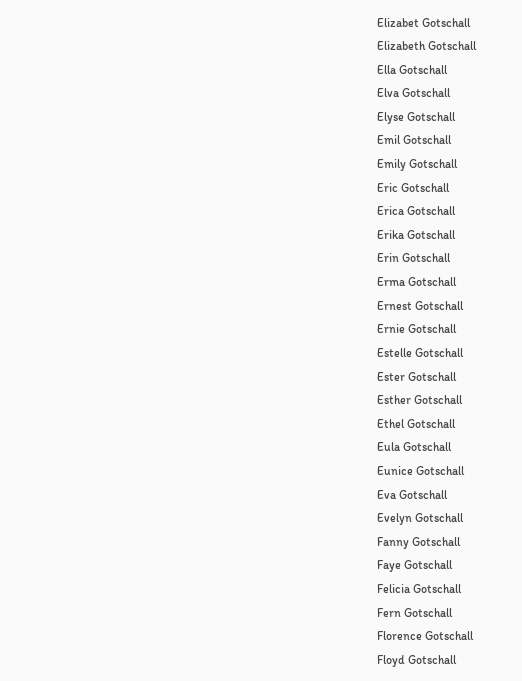Elizabet Gotschall
Elizabeth Gotschall
Ella Gotschall
Elva Gotschall
Elyse Gotschall
Emil Gotschall
Emily Gotschall
Eric Gotschall
Erica Gotschall
Erika Gotschall
Erin Gotschall
Erma Gotschall
Ernest Gotschall
Ernie Gotschall
Estelle Gotschall
Ester Gotschall
Esther Gotschall
Ethel Gotschall
Eula Gotschall
Eunice Gotschall
Eva Gotschall
Evelyn Gotschall
Fanny Gotschall
Faye Gotschall
Felicia Gotschall
Fern Gotschall
Florence Gotschall
Floyd Gotschall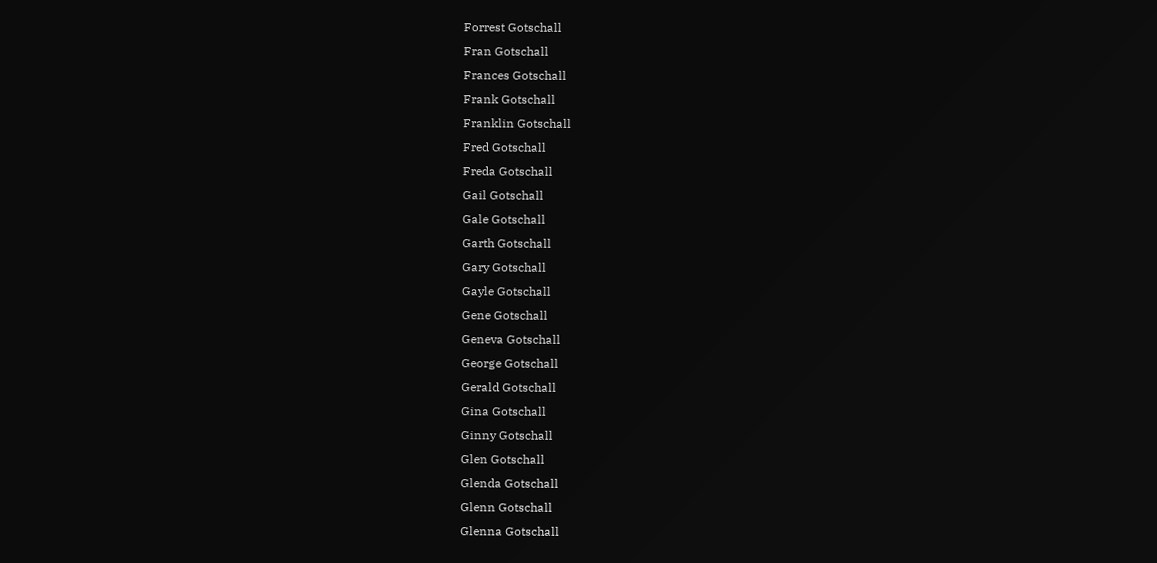Forrest Gotschall
Fran Gotschall
Frances Gotschall
Frank Gotschall
Franklin Gotschall
Fred Gotschall
Freda Gotschall
Gail Gotschall
Gale Gotschall
Garth Gotschall
Gary Gotschall
Gayle Gotschall
Gene Gotschall
Geneva Gotschall
George Gotschall
Gerald Gotschall
Gina Gotschall
Ginny Gotschall
Glen Gotschall
Glenda Gotschall
Glenn Gotschall
Glenna Gotschall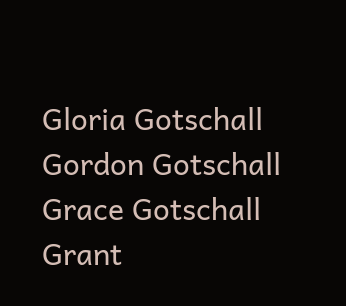Gloria Gotschall
Gordon Gotschall
Grace Gotschall
Grant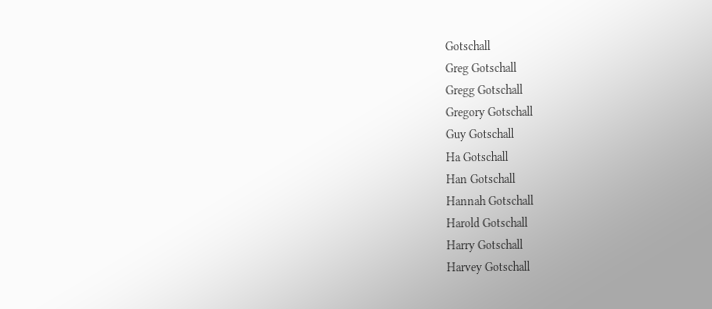Gotschall
Greg Gotschall
Gregg Gotschall
Gregory Gotschall
Guy Gotschall
Ha Gotschall
Han Gotschall
Hannah Gotschall
Harold Gotschall
Harry Gotschall
Harvey Gotschall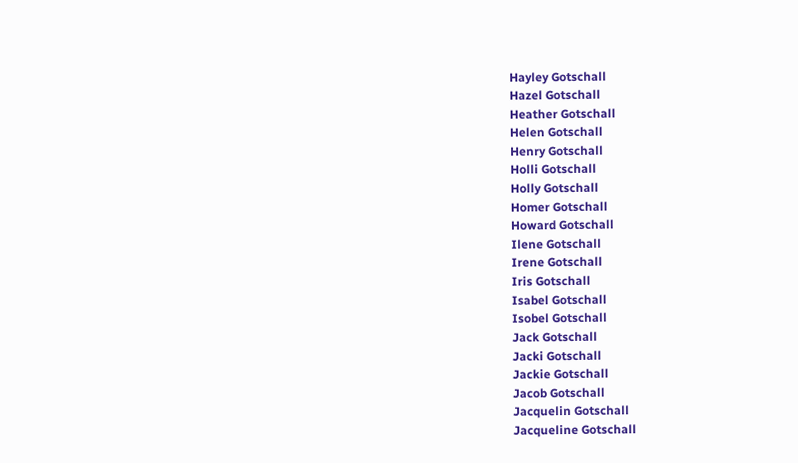Hayley Gotschall
Hazel Gotschall
Heather Gotschall
Helen Gotschall
Henry Gotschall
Holli Gotschall
Holly Gotschall
Homer Gotschall
Howard Gotschall
Ilene Gotschall
Irene Gotschall
Iris Gotschall
Isabel Gotschall
Isobel Gotschall
Jack Gotschall
Jacki Gotschall
Jackie Gotschall
Jacob Gotschall
Jacquelin Gotschall
Jacqueline Gotschall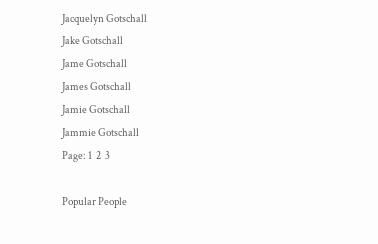Jacquelyn Gotschall
Jake Gotschall
Jame Gotschall
James Gotschall
Jamie Gotschall
Jammie Gotschall
Page: 1  2  3

Popular People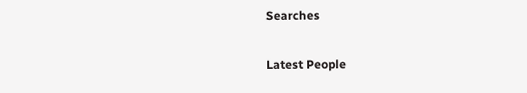Searches

Latest People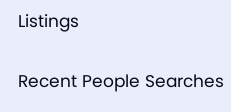Listings

Recent People Searches